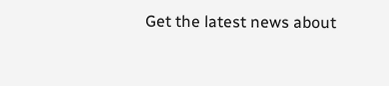Get the latest news about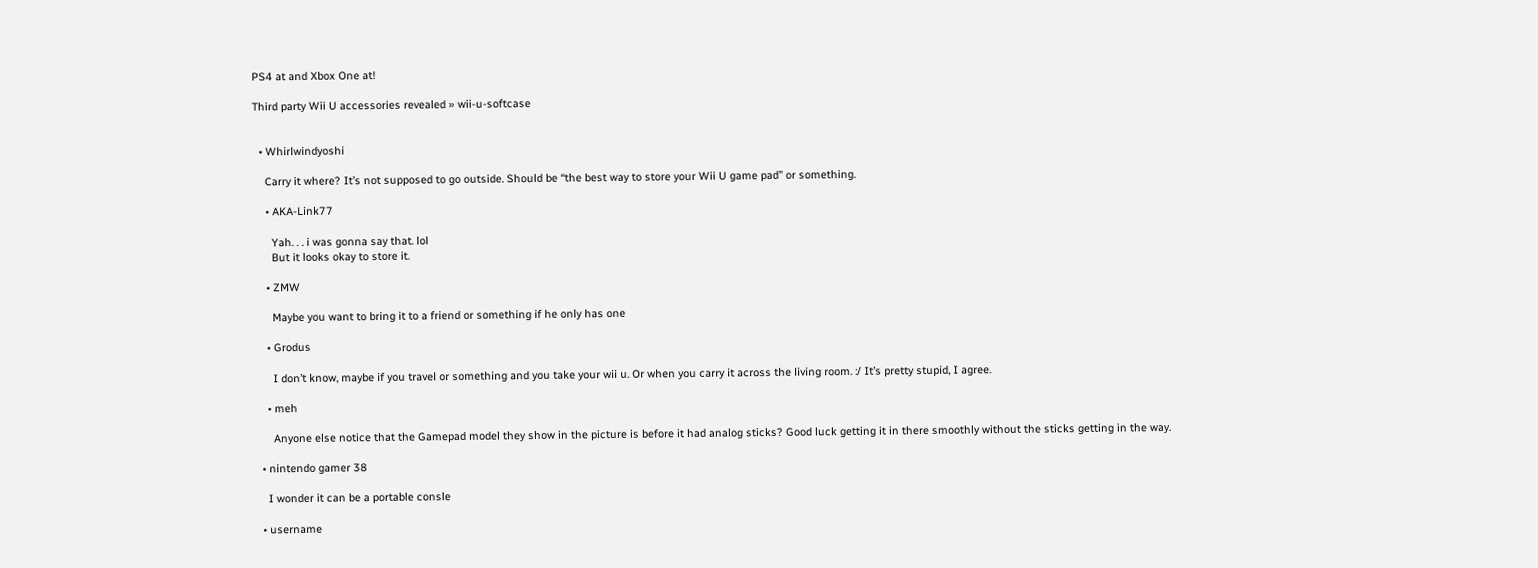PS4 at and Xbox One at!

Third party Wii U accessories revealed » wii-u-softcase


  • Whirlwindyoshi

    Carry it where? It’s not supposed to go outside. Should be “the best way to store your Wii U game pad” or something.

    • AKA-Link77

      Yah. . . i was gonna say that. lol
      But it looks okay to store it.

    • ZMW

      Maybe you want to bring it to a friend or something if he only has one

    • Grodus

      I don’t know, maybe if you travel or something and you take your wii u. Or when you carry it across the living room. :/ It’s pretty stupid, I agree.

    • meh

      Anyone else notice that the Gamepad model they show in the picture is before it had analog sticks? Good luck getting it in there smoothly without the sticks getting in the way.

  • nintendo gamer 38

    I wonder it can be a portable consle

  • username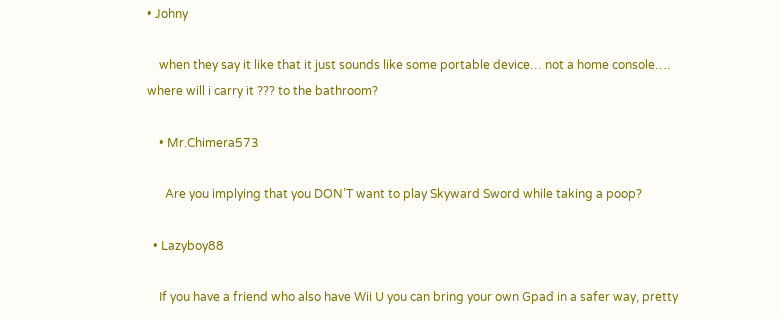• Johny

    when they say it like that it just sounds like some portable device… not a home console…. where will i carry it ??? to the bathroom?

    • Mr.Chimera573

      Are you implying that you DON’T want to play Skyward Sword while taking a poop?

  • Lazyboy88

    If you have a friend who also have Wii U you can bring your own Gpad in a safer way, pretty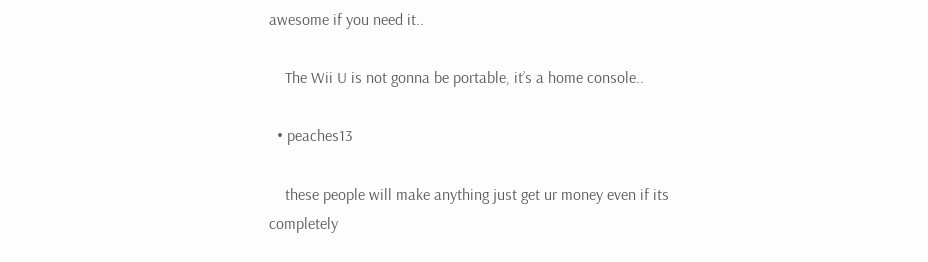awesome if you need it..

    The Wii U is not gonna be portable, it’s a home console..

  • peaches13

    these people will make anything just get ur money even if its completely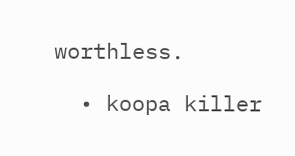worthless.

  • koopa killer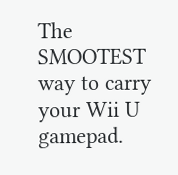The SMOOTEST way to carry your Wii U gamepad.